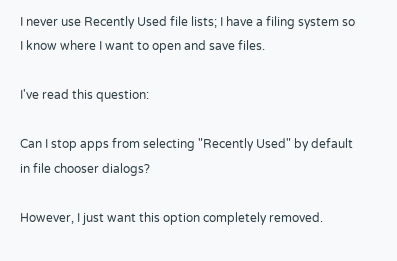I never use Recently Used file lists; I have a filing system so I know where I want to open and save files.

I've read this question:

Can I stop apps from selecting "Recently Used" by default in file chooser dialogs?

However, I just want this option completely removed.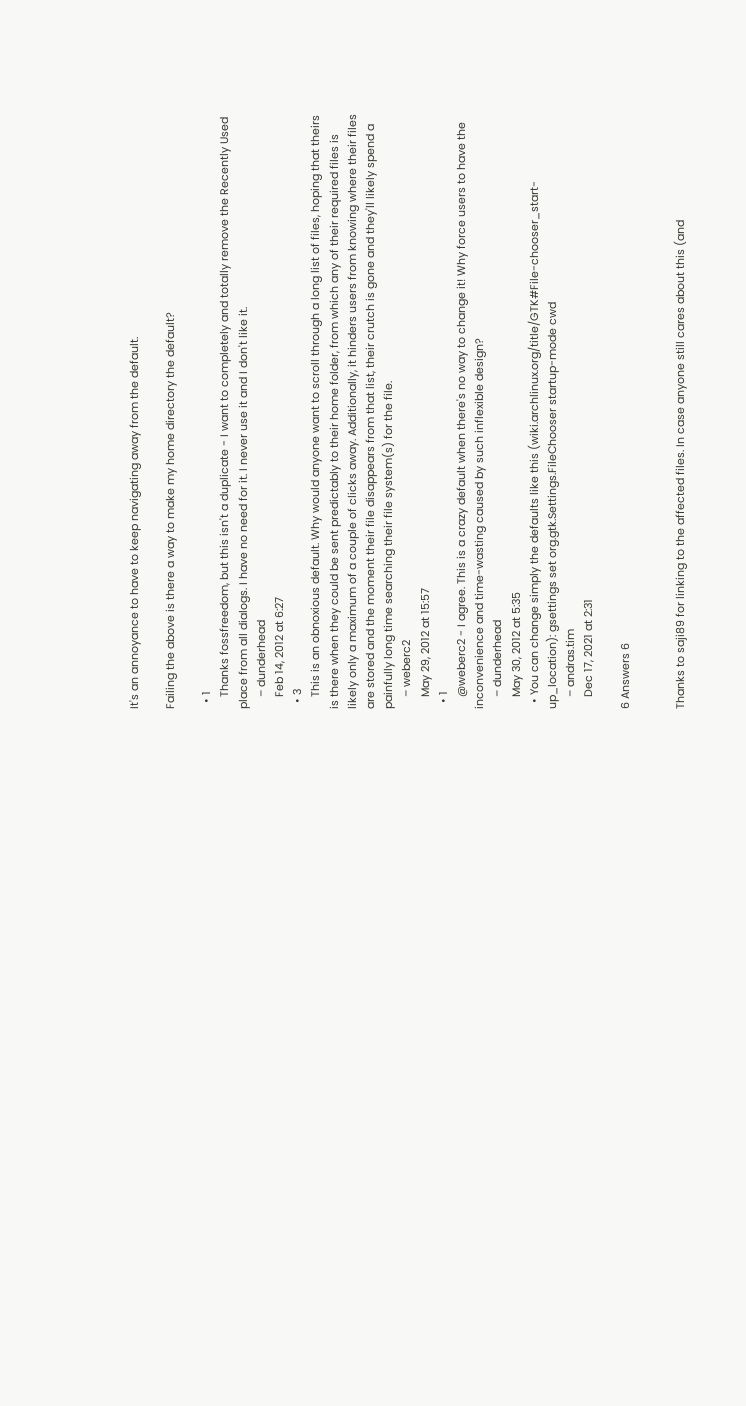It's an annoyance to have to keep navigating away from the default.

Failing the above is there a way to make my home directory the default?

  • 1
    Thanks fossfreedom, but this isn't a duplicate - I want to completely and totally remove the Recently Used place from all dialogs. I have no need for it. I never use it and I don't like it.
    – dunderhead
    Feb 14, 2012 at 6:27
  • 3
    This is an obnoxious default. Why would anyone want to scroll through a long list of files, hoping that theirs is there when they could be sent predictably to their home folder, from which any of their required files is likely only a maximum of a couple of clicks away. Additionally, it hinders users from knowing where their files are stored and the moment their file disappears from that list, their crutch is gone and they'll likely spend a painfully long time searching their file system(s) for the file.
    – weberc2
    May 29, 2012 at 15:57
  • 1
    @weberc2 - I agree. This is a crazy default when there's no way to change it! Why force users to have the inconvenience and time-wasting caused by such inflexible design?
    – dunderhead
    May 30, 2012 at 5:35
  • You can change simply the defaults like this (wiki.archlinux.org/title/GTK#File-chooser_start-up_location): gsettings set org.gtk.Settings.FileChooser startup-mode cwd
    – andras.tim
    Dec 17, 2021 at 2:31

6 Answers 6


Thanks to saji89 for linking to the affected files. In case anyone still cares about this (and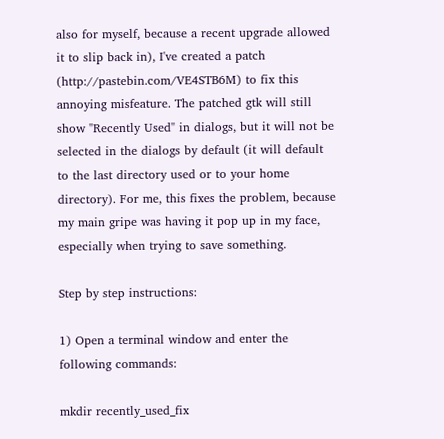also for myself, because a recent upgrade allowed it to slip back in), I've created a patch (http://pastebin.com/VE4STB6M) to fix this annoying misfeature. The patched gtk will still show "Recently Used" in dialogs, but it will not be selected in the dialogs by default (it will default to the last directory used or to your home directory). For me, this fixes the problem, because my main gripe was having it pop up in my face, especially when trying to save something.

Step by step instructions:

1) Open a terminal window and enter the following commands:

mkdir recently_used_fix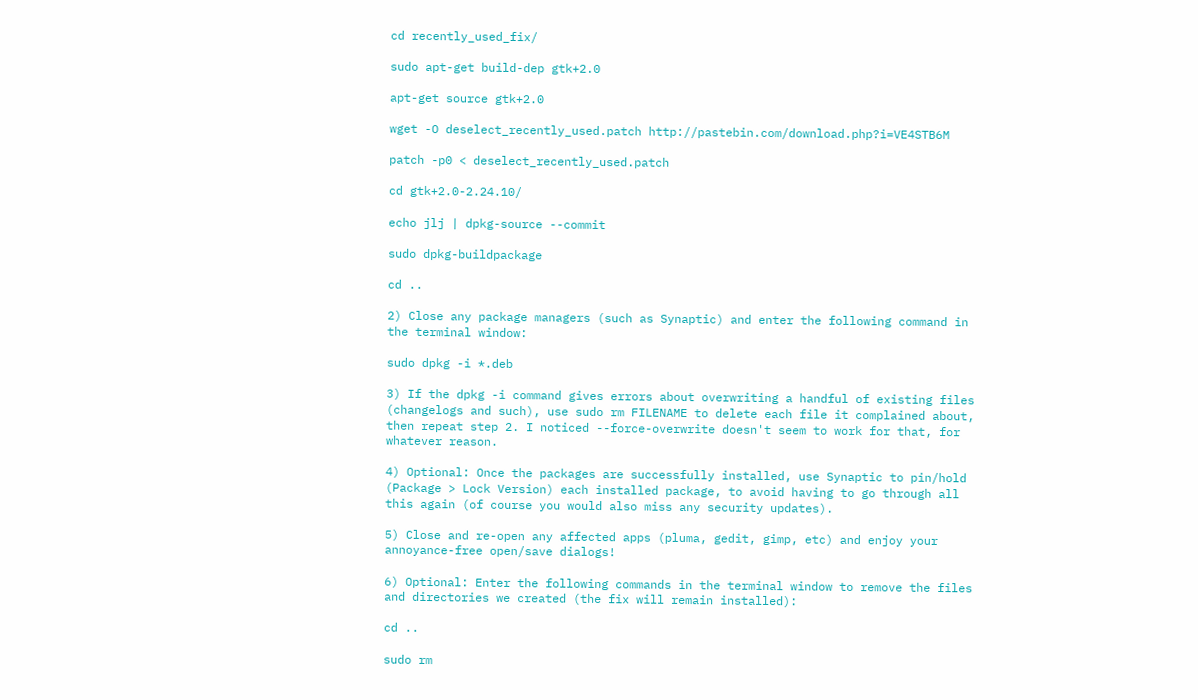cd recently_used_fix/

sudo apt-get build-dep gtk+2.0

apt-get source gtk+2.0

wget -O deselect_recently_used.patch http://pastebin.com/download.php?i=VE4STB6M

patch -p0 < deselect_recently_used.patch

cd gtk+2.0-2.24.10/

echo jlj | dpkg-source --commit

sudo dpkg-buildpackage

cd ..

2) Close any package managers (such as Synaptic) and enter the following command in the terminal window:

sudo dpkg -i *.deb

3) If the dpkg -i command gives errors about overwriting a handful of existing files (changelogs and such), use sudo rm FILENAME to delete each file it complained about, then repeat step 2. I noticed --force-overwrite doesn't seem to work for that, for whatever reason.

4) Optional: Once the packages are successfully installed, use Synaptic to pin/hold (Package > Lock Version) each installed package, to avoid having to go through all this again (of course you would also miss any security updates).

5) Close and re-open any affected apps (pluma, gedit, gimp, etc) and enjoy your annoyance-free open/save dialogs!

6) Optional: Enter the following commands in the terminal window to remove the files and directories we created (the fix will remain installed):

cd ..

sudo rm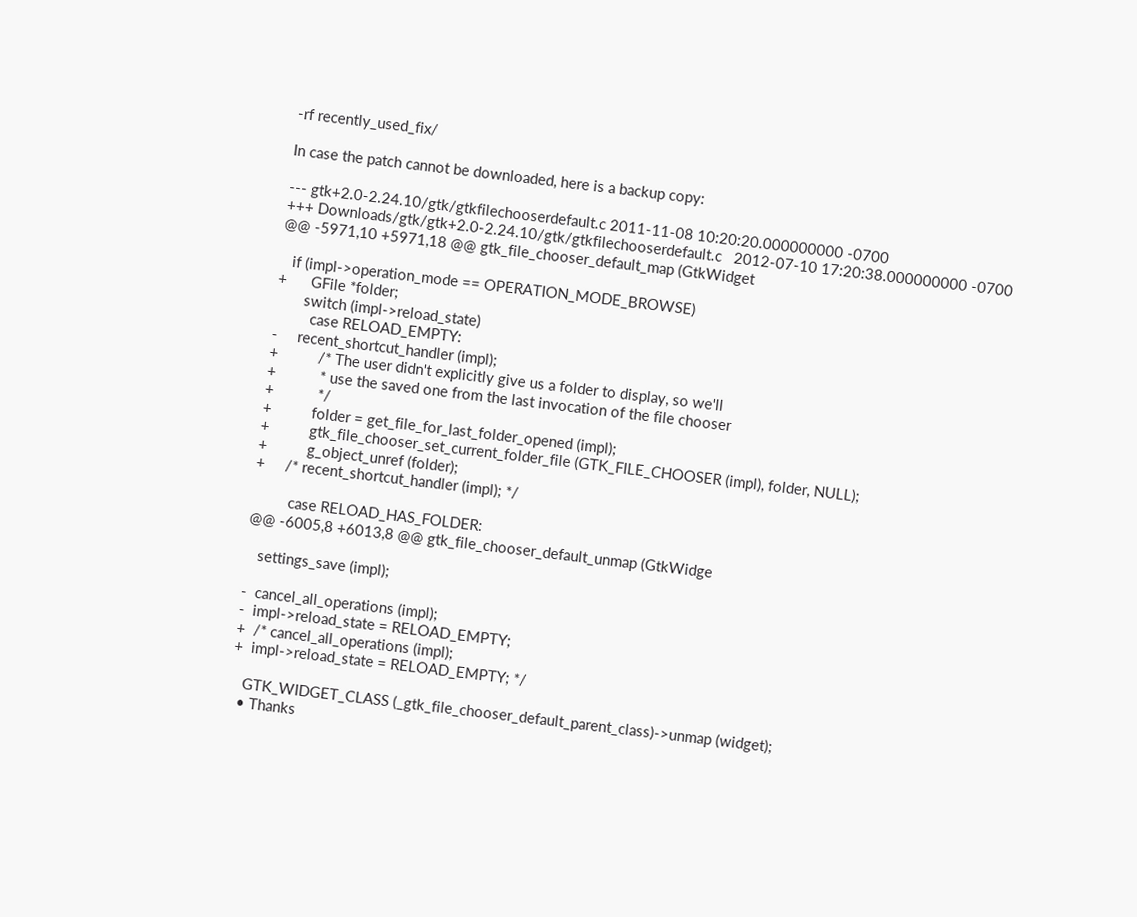-rf recently_used_fix/

In case the patch cannot be downloaded, here is a backup copy:

--- gtk+2.0-2.24.10/gtk/gtkfilechooserdefault.c 2011-11-08 10:20:20.000000000 -0700
+++ Downloads/gtk/gtk+2.0-2.24.10/gtk/gtkfilechooserdefault.c   2012-07-10 17:20:38.000000000 -0700
@@ -5971,10 +5971,18 @@ gtk_file_chooser_default_map (GtkWidget

   if (impl->operation_mode == OPERATION_MODE_BROWSE)
+      GFile *folder;
       switch (impl->reload_state)
         case RELOAD_EMPTY:
-     recent_shortcut_handler (impl);
+          /* The user didn't explicitly give us a folder to display, so we'll
+           * use the saved one from the last invocation of the file chooser
+           */
+          folder = get_file_for_last_folder_opened (impl);
+          gtk_file_chooser_set_current_folder_file (GTK_FILE_CHOOSER (impl), folder, NULL);
+          g_object_unref (folder);
+     /* recent_shortcut_handler (impl); */

         case RELOAD_HAS_FOLDER:
@@ -6005,8 +6013,8 @@ gtk_file_chooser_default_unmap (GtkWidge

   settings_save (impl);

-  cancel_all_operations (impl);
-  impl->reload_state = RELOAD_EMPTY;
+  /* cancel_all_operations (impl);
+  impl->reload_state = RELOAD_EMPTY; */

   GTK_WIDGET_CLASS (_gtk_file_chooser_default_parent_class)->unmap (widget);
  • Thanks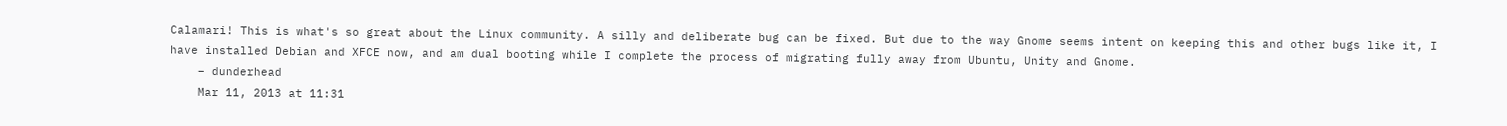Calamari! This is what's so great about the Linux community. A silly and deliberate bug can be fixed. But due to the way Gnome seems intent on keeping this and other bugs like it, I have installed Debian and XFCE now, and am dual booting while I complete the process of migrating fully away from Ubuntu, Unity and Gnome.
    – dunderhead
    Mar 11, 2013 at 11:31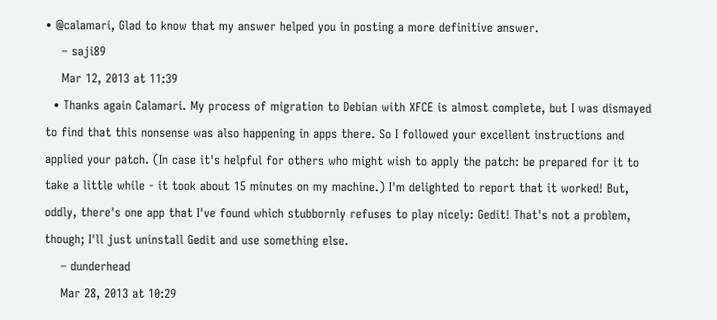• @calamari, Glad to know that my answer helped you in posting a more definitive answer.
    – saji89
    Mar 12, 2013 at 11:39
  • Thanks again Calamari. My process of migration to Debian with XFCE is almost complete, but I was dismayed to find that this nonsense was also happening in apps there. So I followed your excellent instructions and applied your patch. (In case it's helpful for others who might wish to apply the patch: be prepared for it to take a little while - it took about 15 minutes on my machine.) I'm delighted to report that it worked! But, oddly, there's one app that I've found which stubbornly refuses to play nicely: Gedit! That's not a problem, though; I'll just uninstall Gedit and use something else.
    – dunderhead
    Mar 28, 2013 at 10:29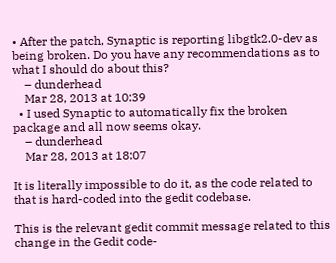• After the patch, Synaptic is reporting libgtk2.0-dev as being broken. Do you have any recommendations as to what I should do about this?
    – dunderhead
    Mar 28, 2013 at 10:39
  • I used Synaptic to automatically fix the broken package and all now seems okay.
    – dunderhead
    Mar 28, 2013 at 18:07

It is literally impossible to do it, as the code related to that is hard-coded into the gedit codebase.

This is the relevant gedit commit message related to this change in the Gedit code-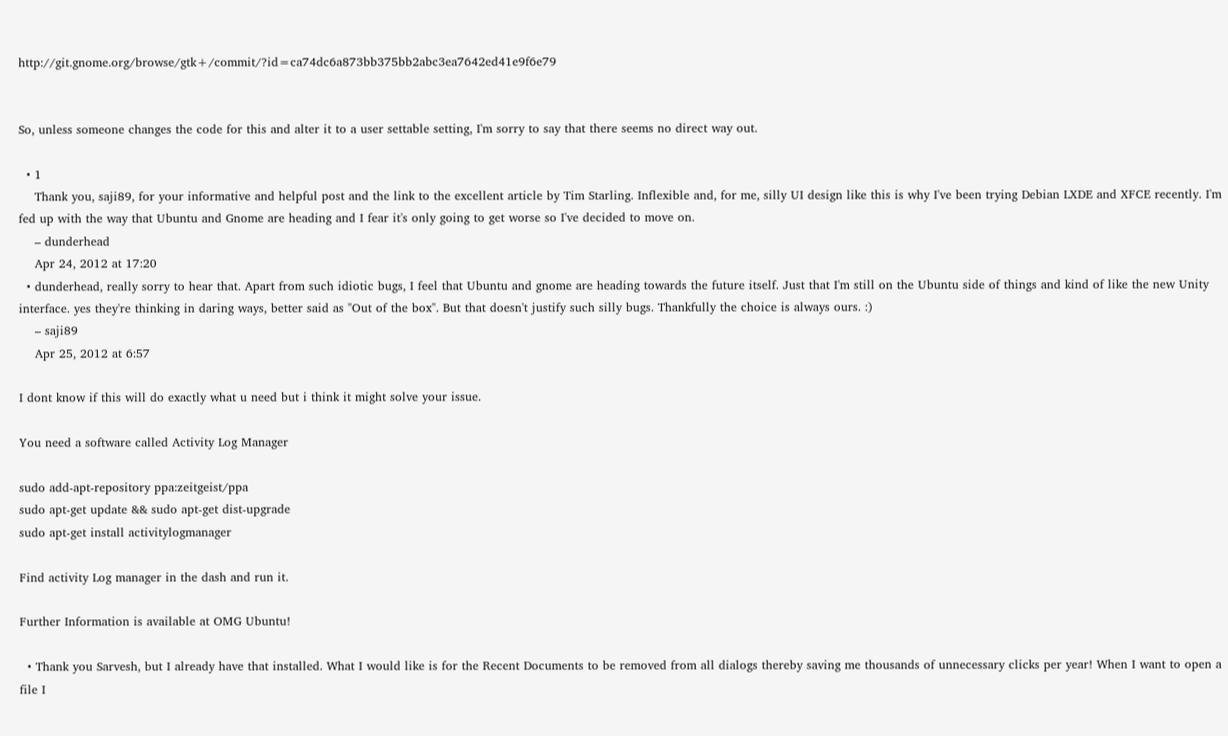http://git.gnome.org/browse/gtk+/commit/?id=ca74dc6a873bb375bb2abc3ea7642ed41e9f6e79


So, unless someone changes the code for this and alter it to a user settable setting, I'm sorry to say that there seems no direct way out.

  • 1
    Thank you, saji89, for your informative and helpful post and the link to the excellent article by Tim Starling. Inflexible and, for me, silly UI design like this is why I've been trying Debian LXDE and XFCE recently. I'm fed up with the way that Ubuntu and Gnome are heading and I fear it's only going to get worse so I've decided to move on.
    – dunderhead
    Apr 24, 2012 at 17:20
  • dunderhead, really sorry to hear that. Apart from such idiotic bugs, I feel that Ubuntu and gnome are heading towards the future itself. Just that I'm still on the Ubuntu side of things and kind of like the new Unity interface. yes they're thinking in daring ways, better said as "Out of the box". But that doesn't justify such silly bugs. Thankfully the choice is always ours. :)
    – saji89
    Apr 25, 2012 at 6:57

I dont know if this will do exactly what u need but i think it might solve your issue.

You need a software called Activity Log Manager

sudo add-apt-repository ppa:zeitgeist/ppa
sudo apt-get update && sudo apt-get dist-upgrade
sudo apt-get install activitylogmanager

Find activity Log manager in the dash and run it.

Further Information is available at OMG Ubuntu!

  • Thank you Sarvesh, but I already have that installed. What I would like is for the Recent Documents to be removed from all dialogs thereby saving me thousands of unnecessary clicks per year! When I want to open a file I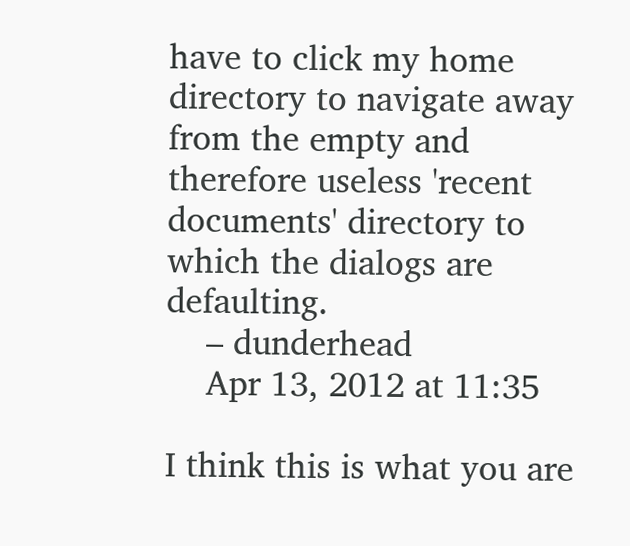have to click my home directory to navigate away from the empty and therefore useless 'recent documents' directory to which the dialogs are defaulting.
    – dunderhead
    Apr 13, 2012 at 11:35

I think this is what you are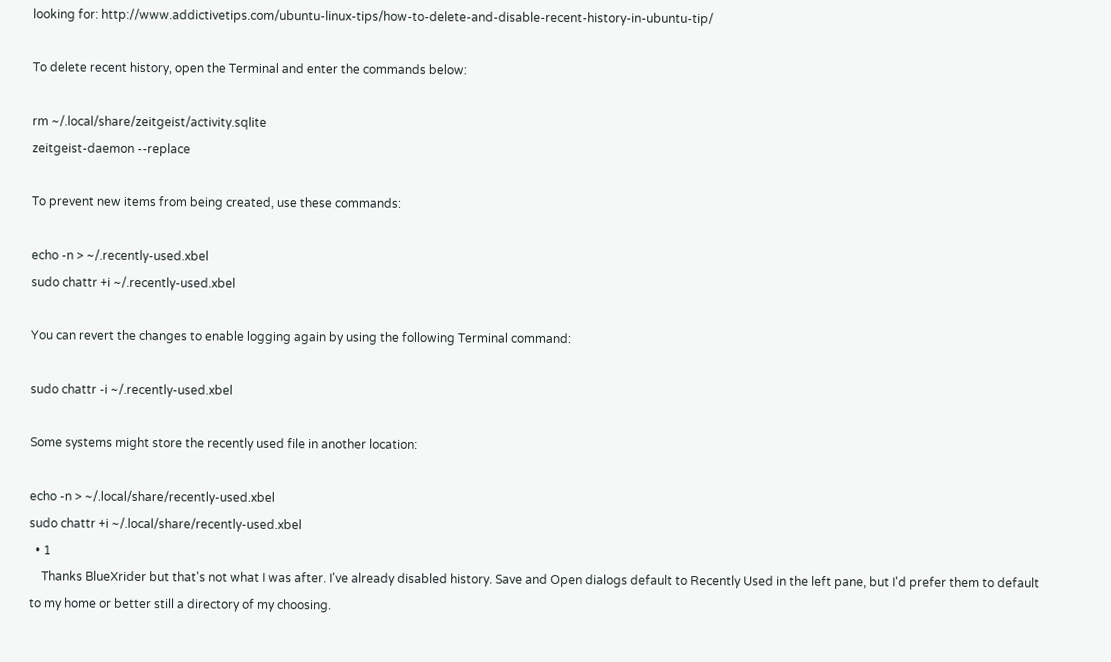looking for: http://www.addictivetips.com/ubuntu-linux-tips/how-to-delete-and-disable-recent-history-in-ubuntu-tip/

To delete recent history, open the Terminal and enter the commands below:

rm ~/.local/share/zeitgeist/activity.sqlite
zeitgeist-daemon --replace

To prevent new items from being created, use these commands:

echo -n > ~/.recently-used.xbel
sudo chattr +i ~/.recently-used.xbel

You can revert the changes to enable logging again by using the following Terminal command:

sudo chattr -i ~/.recently-used.xbel

Some systems might store the recently used file in another location:

echo -n > ~/.local/share/recently-used.xbel
sudo chattr +i ~/.local/share/recently-used.xbel
  • 1
    Thanks BlueXrider but that's not what I was after. I've already disabled history. Save and Open dialogs default to Recently Used in the left pane, but I'd prefer them to default to my home or better still a directory of my choosing.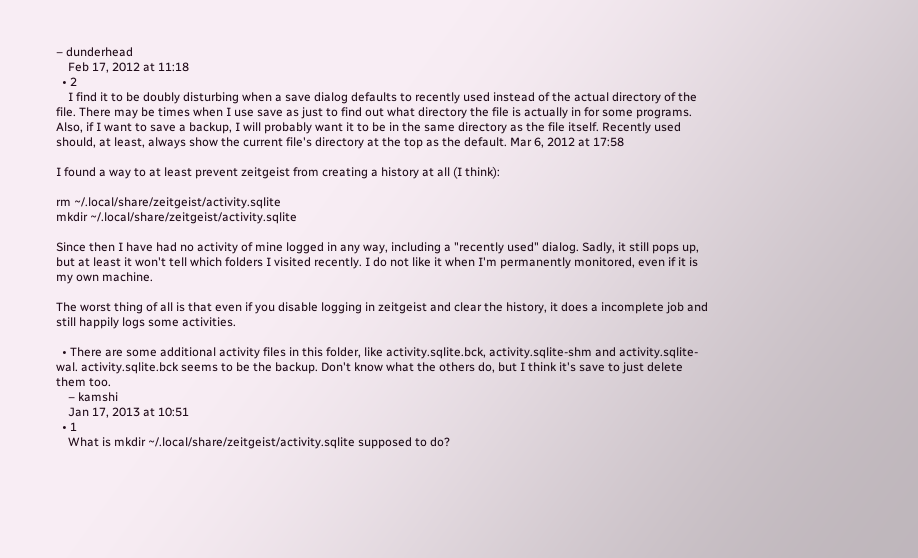– dunderhead
    Feb 17, 2012 at 11:18
  • 2
    I find it to be doubly disturbing when a save dialog defaults to recently used instead of the actual directory of the file. There may be times when I use save as just to find out what directory the file is actually in for some programs. Also, if I want to save a backup, I will probably want it to be in the same directory as the file itself. Recently used should, at least, always show the current file's directory at the top as the default. Mar 6, 2012 at 17:58

I found a way to at least prevent zeitgeist from creating a history at all (I think):

rm ~/.local/share/zeitgeist/activity.sqlite
mkdir ~/.local/share/zeitgeist/activity.sqlite

Since then I have had no activity of mine logged in any way, including a "recently used" dialog. Sadly, it still pops up, but at least it won't tell which folders I visited recently. I do not like it when I'm permanently monitored, even if it is my own machine.

The worst thing of all is that even if you disable logging in zeitgeist and clear the history, it does a incomplete job and still happily logs some activities.

  • There are some additional activity files in this folder, like activity.sqlite.bck, activity.sqlite-shm and activity.sqlite-wal. activity.sqlite.bck seems to be the backup. Don't know what the others do, but I think it's save to just delete them too.
    – kamshi
    Jan 17, 2013 at 10:51
  • 1
    What is mkdir ~/.local/share/zeitgeist/activity.sqlite supposed to do?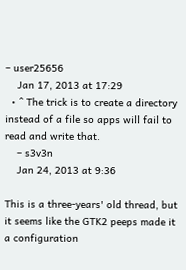– user25656
    Jan 17, 2013 at 17:29
  • ^ The trick is to create a directory instead of a file so apps will fail to read and write that.
    – s3v3n
    Jan 24, 2013 at 9:36

This is a three-years' old thread, but it seems like the GTK2 peeps made it a configuration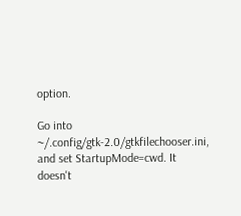option.

Go into ~/.config/gtk-2.0/gtkfilechooser.ini, and set StartupMode=cwd. It doesn't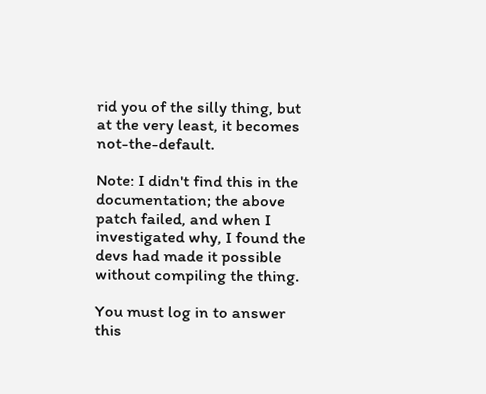rid you of the silly thing, but at the very least, it becomes not-the-default.

Note: I didn't find this in the documentation; the above patch failed, and when I investigated why, I found the devs had made it possible without compiling the thing.

You must log in to answer this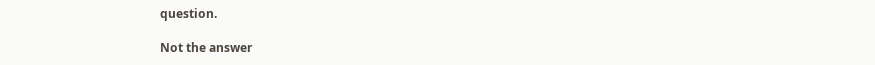question.

Not the answer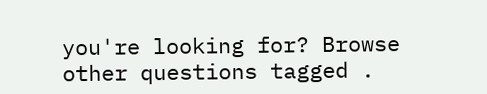you're looking for? Browse other questions tagged .